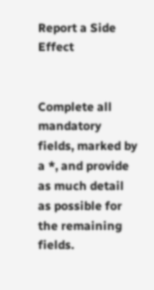Report a Side Effect


Complete all mandatory fields, marked by a *, and provide as much detail as possible for the remaining fields.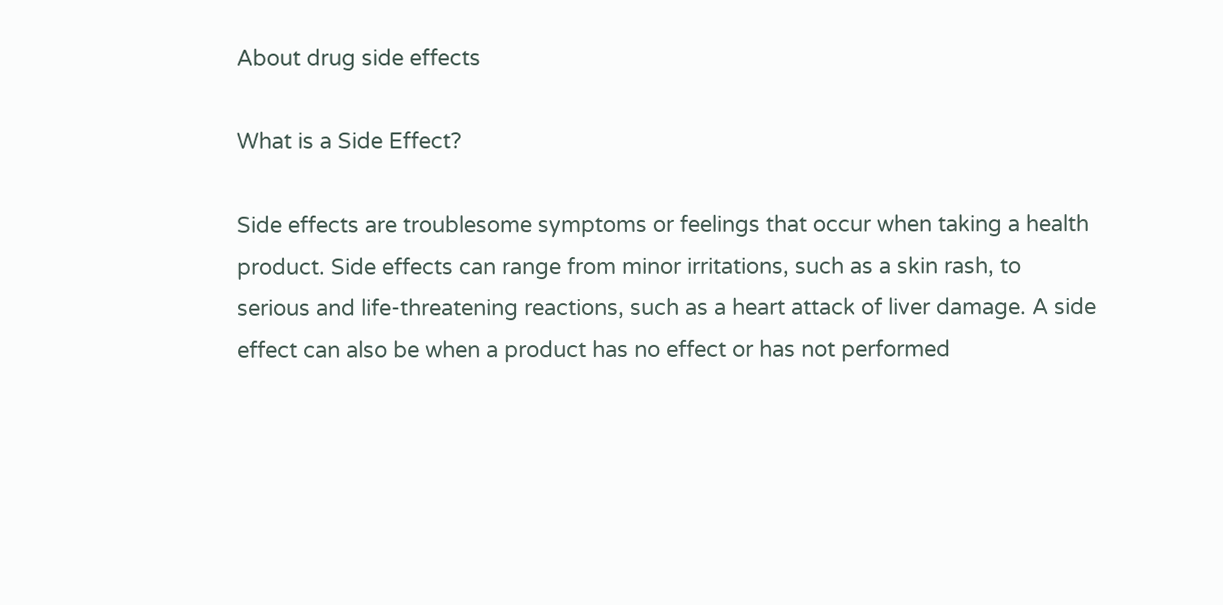About drug side effects

What is a Side Effect?

Side effects are troublesome symptoms or feelings that occur when taking a health product. Side effects can range from minor irritations, such as a skin rash, to serious and life-threatening reactions, such as a heart attack of liver damage. A side effect can also be when a product has no effect or has not performed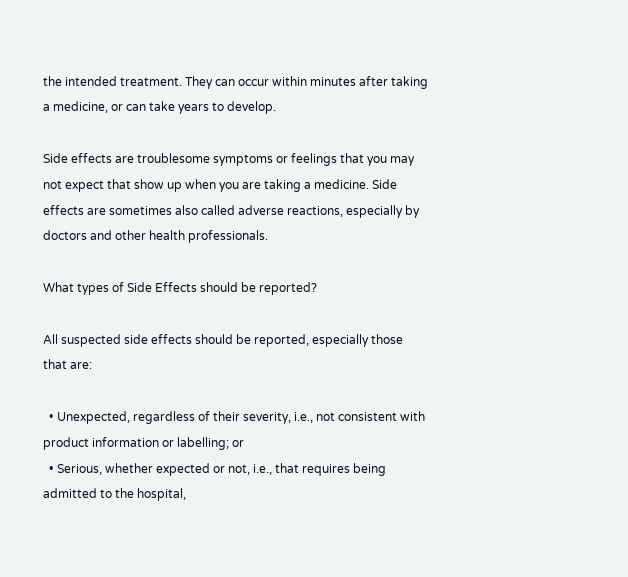the intended treatment. They can occur within minutes after taking a medicine, or can take years to develop.

Side effects are troublesome symptoms or feelings that you may not expect that show up when you are taking a medicine. Side effects are sometimes also called adverse reactions, especially by doctors and other health professionals.

What types of Side Effects should be reported?

All suspected side effects should be reported, especially those that are:

  • Unexpected, regardless of their severity, i.e., not consistent with product information or labelling; or
  • Serious, whether expected or not, i.e., that requires being admitted to the hospital,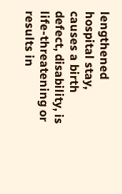lengthened hospital stay, causes a birth defect, disability, is life-threatening or results in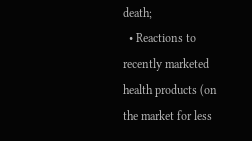death;
  • Reactions to recently marketed health products (on the market for less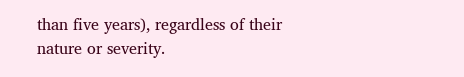than five years), regardless of their nature or severity.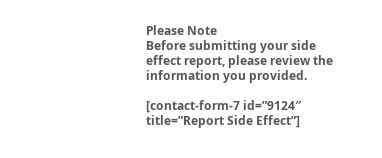Please Note
Before submitting your side effect report, please review the information you provided.

[contact-form-7 id=”9124″ title=”Report Side Effect”]